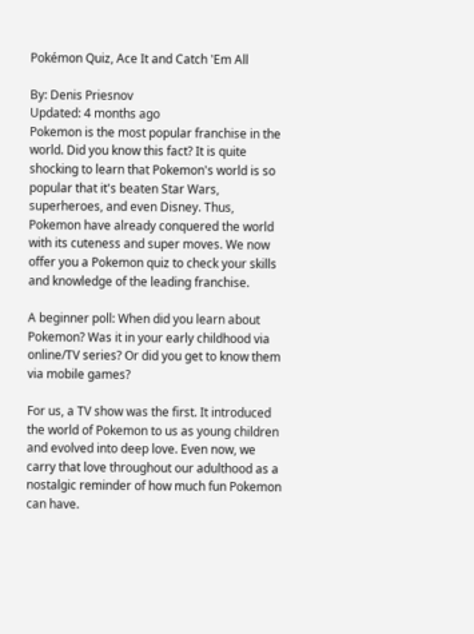Pokémon Quiz, Ace It and Catch 'Em All

By: Denis Priesnov
Updated: 4 months ago
Pokemon is the most popular franchise in the world. Did you know this fact? It is quite shocking to learn that Pokemon's world is so popular that it's beaten Star Wars, superheroes, and even Disney. Thus, Pokemon have already conquered the world with its cuteness and super moves. We now offer you a Pokemon quiz to check your skills and knowledge of the leading franchise.

A beginner poll: When did you learn about Pokemon? Was it in your early childhood via online/TV series? Or did you get to know them via mobile games?

For us, a TV show was the first. It introduced the world of Pokemon to us as young children and evolved into deep love. Even now, we carry that love throughout our adulthood as a nostalgic reminder of how much fun Pokemon can have.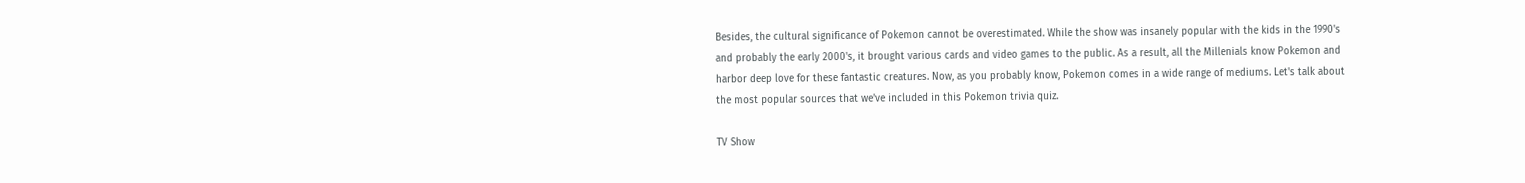Besides, the cultural significance of Pokemon cannot be overestimated. While the show was insanely popular with the kids in the 1990's and probably the early 2000's, it brought various cards and video games to the public. As a result, all the Millenials know Pokemon and harbor deep love for these fantastic creatures. Now, as you probably know, Pokemon comes in a wide range of mediums. Let's talk about the most popular sources that we've included in this Pokemon trivia quiz.

TV Show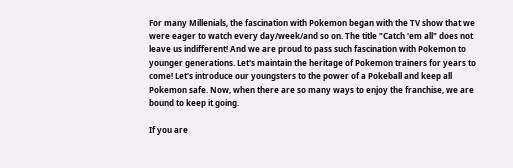For many Millenials, the fascination with Pokemon began with the TV show that we were eager to watch every day/week/and so on. The title "Catch 'em all" does not leave us indifferent! And we are proud to pass such fascination with Pokemon to younger generations. Let's maintain the heritage of Pokemon trainers for years to come! Let's introduce our youngsters to the power of a Pokeball and keep all Pokemon safe. Now, when there are so many ways to enjoy the franchise, we are bound to keep it going.

If you are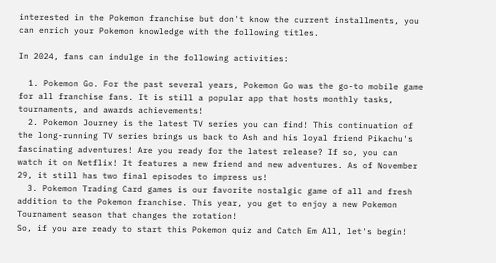interested in the Pokemon franchise but don't know the current installments, you can enrich your Pokemon knowledge with the following titles.

In 2024, fans can indulge in the following activities:

  1. Pokemon Go. For the past several years, Pokemon Go was the go-to mobile game for all franchise fans. It is still a popular app that hosts monthly tasks, tournaments, and awards achievements!
  2. Pokemon Journey is the latest TV series you can find! This continuation of the long-running TV series brings us back to Ash and his loyal friend Pikachu's fascinating adventures! Are you ready for the latest release? If so, you can watch it on Netflix! It features a new friend and new adventures. As of November 29, it still has two final episodes to impress us!
  3. Pokemon Trading Card games is our favorite nostalgic game of all and fresh addition to the Pokemon franchise. This year, you get to enjoy a new Pokemon Tournament season that changes the rotation!
So, if you are ready to start this Pokemon quiz and Catch Em All, let's begin!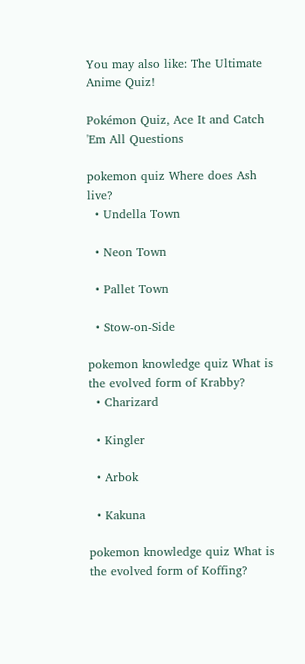You may also like: The Ultimate Anime Quiz!

Pokémon Quiz, Ace It and Catch 'Em All Questions

pokemon quiz Where does Ash live?
  • Undella Town

  • Neon Town

  • Pallet Town

  • Stow-on-Side

pokemon knowledge quiz What is the evolved form of Krabby?
  • Charizard

  • Kingler

  • Arbok

  • Kakuna

pokemon knowledge quiz What is the evolved form of Koffing?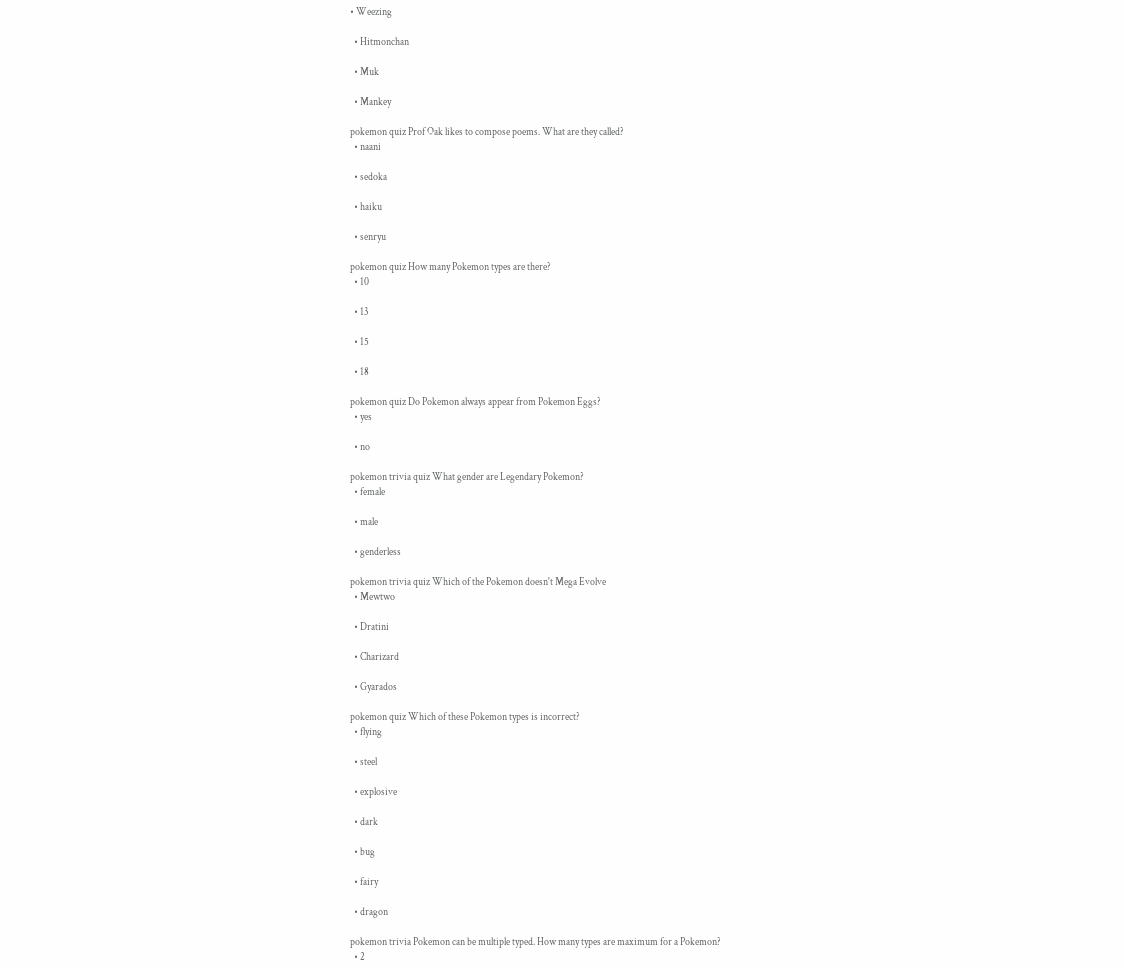• Weezing

  • Hitmonchan

  • Muk

  • Mankey

pokemon quiz Prof Oak likes to compose poems. What are they called?
  • naani

  • sedoka

  • haiku

  • senryu

pokemon quiz How many Pokemon types are there?
  • 10

  • 13

  • 15

  • 18

pokemon quiz Do Pokemon always appear from Pokemon Eggs?
  • yes

  • no

pokemon trivia quiz What gender are Legendary Pokemon?
  • female

  • male

  • genderless

pokemon trivia quiz Which of the Pokemon doesn't Mega Evolve
  • Mewtwo

  • Dratini

  • Charizard

  • Gyarados

pokemon quiz Which of these Pokemon types is incorrect?
  • flying

  • steel

  • explosive

  • dark

  • bug

  • fairy

  • dragon

pokemon trivia Pokemon can be multiple typed. How many types are maximum for a Pokemon?
  • 2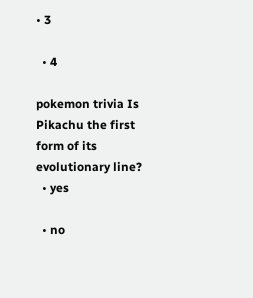• 3

  • 4

pokemon trivia Is Pikachu the first form of its evolutionary line?
  • yes

  • no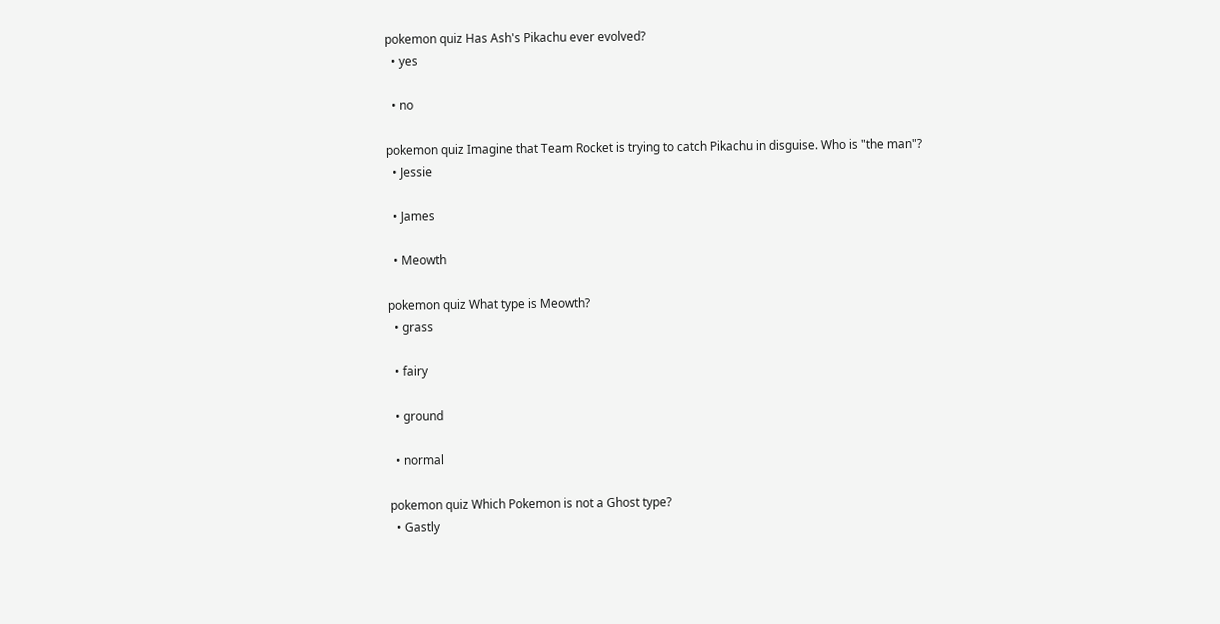pokemon quiz Has Ash's Pikachu ever evolved?
  • yes

  • no

pokemon quiz Imagine that Team Rocket is trying to catch Pikachu in disguise. Who is "the man"?
  • Jessie

  • James

  • Meowth

pokemon quiz What type is Meowth?
  • grass

  • fairy

  • ground

  • normal

pokemon quiz Which Pokemon is not a Ghost type?
  • Gastly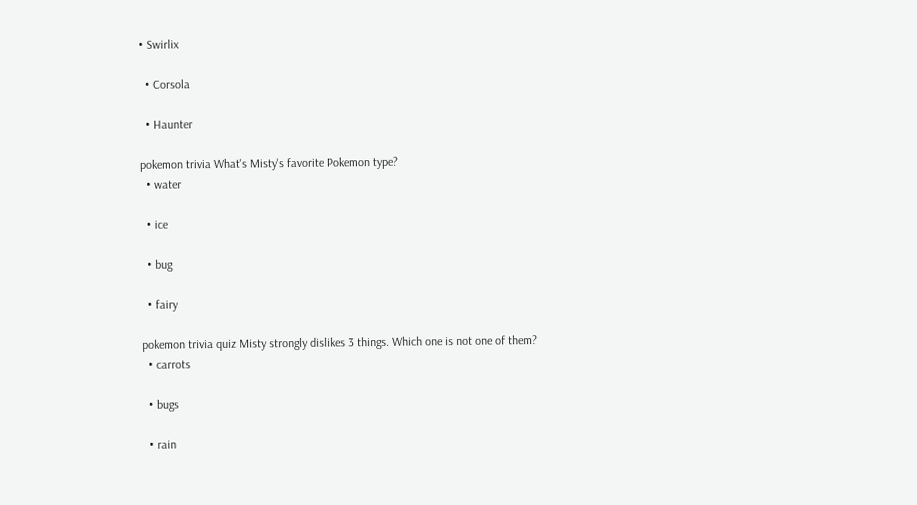• Swirlix

  • Corsola

  • Haunter

pokemon trivia What's Misty's favorite Pokemon type?
  • water

  • ice

  • bug

  • fairy

pokemon trivia quiz Misty strongly dislikes 3 things. Which one is not one of them?
  • carrots

  • bugs

  • rain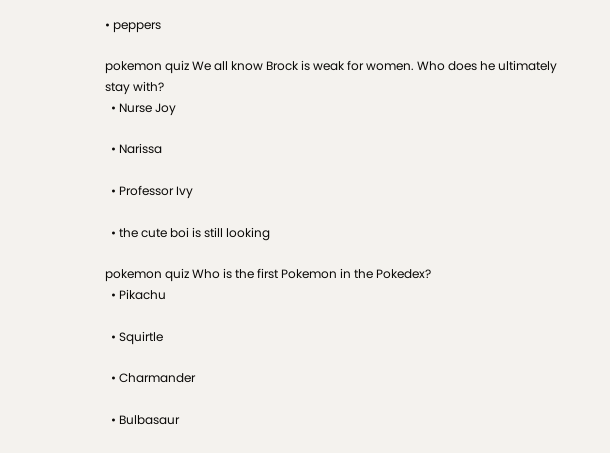• peppers

pokemon quiz We all know Brock is weak for women. Who does he ultimately stay with?
  • Nurse Joy

  • Narissa

  • Professor Ivy

  • the cute boi is still looking

pokemon quiz Who is the first Pokemon in the Pokedex?
  • Pikachu

  • Squirtle

  • Charmander

  • Bulbasaur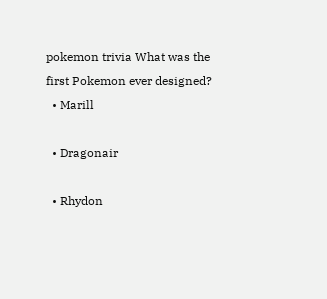pokemon trivia What was the first Pokemon ever designed?
  • Marill

  • Dragonair

  • Rhydon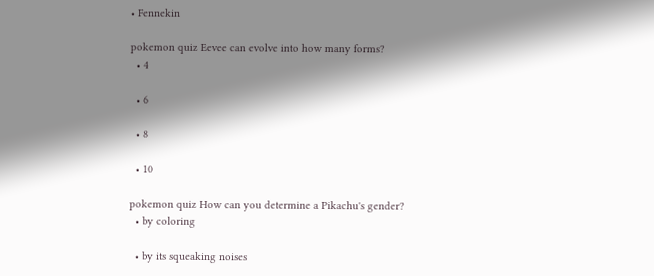• Fennekin

pokemon quiz Eevee can evolve into how many forms?
  • 4

  • 6

  • 8

  • 10

pokemon quiz How can you determine a Pikachu's gender?
  • by coloring

  • by its squeaking noises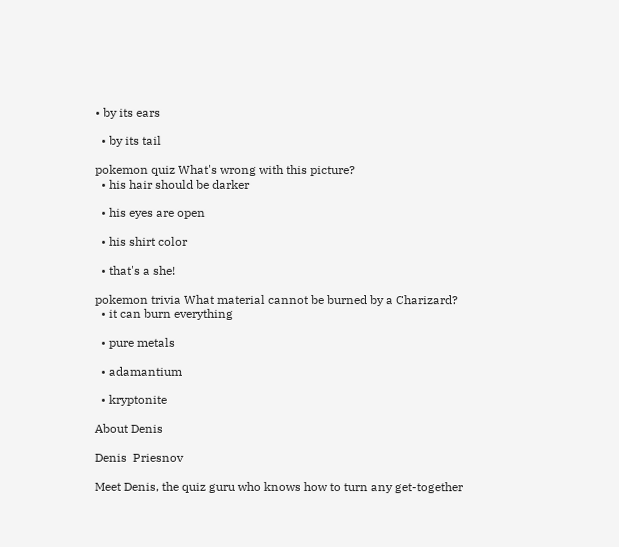• by its ears

  • by its tail

pokemon quiz What's wrong with this picture?
  • his hair should be darker

  • his eyes are open

  • his shirt color

  • that's a she!

pokemon trivia What material cannot be burned by a Charizard?
  • it can burn everything

  • pure metals

  • adamantium

  • kryptonite

About Denis

Denis  Priesnov

Meet Denis, the quiz guru who knows how to turn any get-together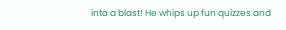into a blast! He whips up fun quizzes and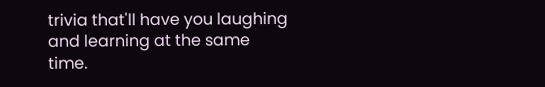trivia that'll have you laughing and learning at the same time.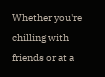Whether you're chilling with friends or at a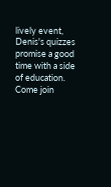lively event, Denis's quizzes promise a good time with a side of education. Come join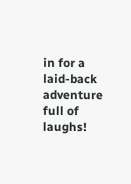in for a laid-back adventure full of laughs!